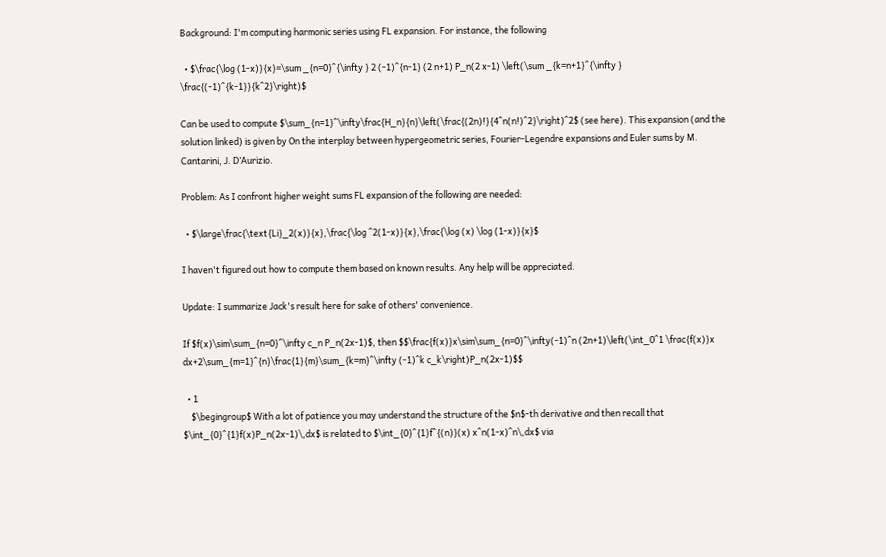Background: I'm computing harmonic series using FL expansion. For instance, the following

  • $\frac{\log (1-x)}{x}=\sum _{n=0}^{\infty } 2 (-1)^{n-1} (2 n+1) P_n(2 x-1) \left(\sum _{k=n+1}^{\infty } \frac{(-1)^{k-1}}{k^2}\right)$

Can be used to compute $\sum_{n=1}^\infty\frac{H_n}{n}\left(\frac{(2n)!}{4^n(n!)^2}\right)^2$ (see here). This expansion (and the solution linked) is given by On the interplay between hypergeometric series, Fourier-Legendre expansions and Euler sums by M. Cantarini, J. D’Aurizio.

Problem: As I confront higher weight sums FL expansion of the following are needed:

  • $\large\frac{\text{Li}_2(x)}{x},\frac{\log ^2(1-x)}{x},\frac{\log (x) \log (1-x)}{x}$

I haven't figured out how to compute them based on known results. Any help will be appreciated.

Update: I summarize Jack's result here for sake of others' convenience.

If $f(x)\sim\sum_{n=0}^\infty c_n P_n(2x-1)$, then $$\frac{f(x)}x\sim\sum_{n=0}^\infty(-1)^n (2n+1)\left(\int_0^1 \frac{f(x)}x dx+2\sum_{m=1}^{n}\frac{1}{m}\sum_{k=m}^\infty (-1)^k c_k\right)P_n(2x-1)$$

  • 1
    $\begingroup$ With a lot of patience you may understand the structure of the $n$-th derivative and then recall that $\int_{0}^{1}f(x)P_n(2x-1)\,dx$ is related to $\int_{0}^{1}f^{(n)}(x) x^n(1-x)^n\,dx$ via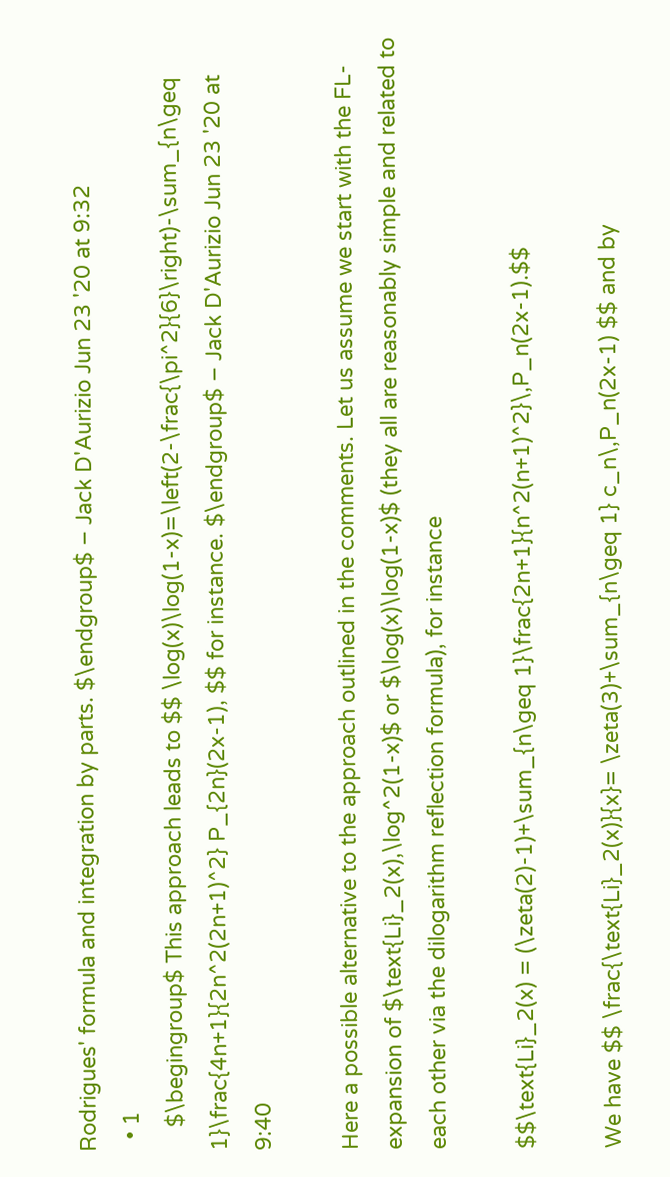Rodrigues' formula and integration by parts. $\endgroup$ – Jack D'Aurizio Jun 23 '20 at 9:32
  • 1
    $\begingroup$ This approach leads to $$ \log(x)\log(1-x)=\left(2-\frac{\pi^2}{6}\right)-\sum_{n\geq 1}\frac{4n+1}{2n^2(2n+1)^2} P_{2n}(2x-1), $$ for instance. $\endgroup$ – Jack D'Aurizio Jun 23 '20 at 9:40

Here a possible alternative to the approach outlined in the comments. Let us assume we start with the FL-expansion of $\text{Li}_2(x),\log^2(1-x)$ or $\log(x)\log(1-x)$ (they all are reasonably simple and related to each other via the dilogarithm reflection formula), for instance

$$\text{Li}_2(x) = (\zeta(2)-1)+\sum_{n\geq 1}\frac{2n+1}{n^2(n+1)^2}\,P_n(2x-1).$$

We have $$ \frac{\text{Li}_2(x)}{x}= \zeta(3)+\sum_{n\geq 1} c_n\,P_n(2x-1) $$ and by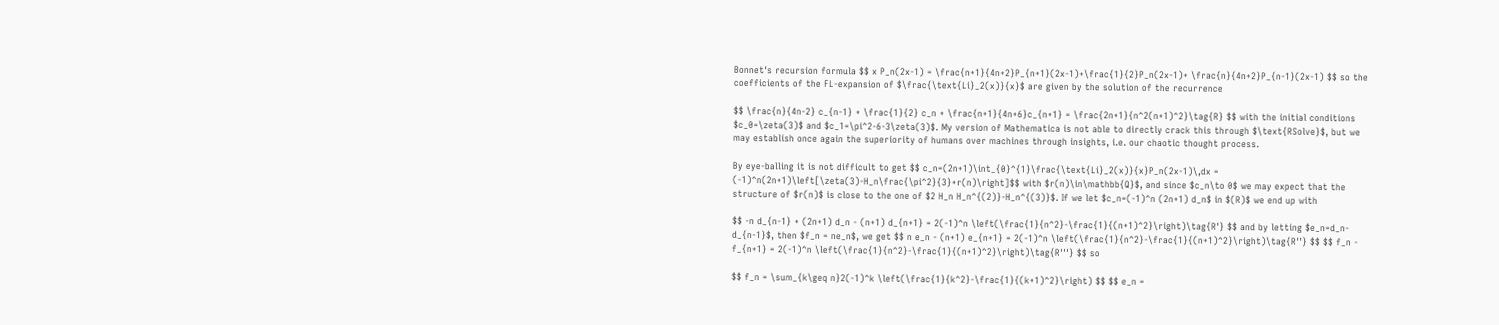Bonnet's recursion formula $$ x P_n(2x-1) = \frac{n+1}{4n+2}P_{n+1}(2x-1)+\frac{1}{2}P_n(2x-1)+ \frac{n}{4n+2}P_{n-1}(2x-1) $$ so the coefficients of the FL-expansion of $\frac{\text{Li}_2(x)}{x}$ are given by the solution of the recurrence

$$ \frac{n}{4n-2} c_{n-1} + \frac{1}{2} c_n + \frac{n+1}{4n+6}c_{n+1} = \frac{2n+1}{n^2(n+1)^2}\tag{R} $$ with the initial conditions $c_0=\zeta(3)$ and $c_1=\pi^2-6-3\zeta(3)$. My version of Mathematica is not able to directly crack this through $\text{RSolve}$, but we may establish once again the superiority of humans over machines through insights, i.e. our chaotic thought process.

By eye-balling it is not difficult to get $$ c_n=(2n+1)\int_{0}^{1}\frac{\text{Li}_2(x)}{x}P_n(2x-1)\,dx = (-1)^n(2n+1)\left[\zeta(3)-H_n\frac{\pi^2}{3}+r(n)\right]$$ with $r(n)\in\mathbb{Q}$, and since $c_n\to 0$ we may expect that the structure of $r(n)$ is close to the one of $2 H_n H_n^{(2)}-H_n^{(3)}$. If we let $c_n=(-1)^n (2n+1) d_n$ in $(R)$ we end up with

$$ -n d_{n-1} + (2n+1) d_n - (n+1) d_{n+1} = 2(-1)^n \left(\frac{1}{n^2}-\frac{1}{(n+1)^2}\right)\tag{R'} $$ and by letting $e_n=d_n-d_{n-1}$, then $f_n = ne_n$, we get $$ n e_n - (n+1) e_{n+1} = 2(-1)^n \left(\frac{1}{n^2}-\frac{1}{(n+1)^2}\right)\tag{R''} $$ $$ f_n - f_{n+1} = 2(-1)^n \left(\frac{1}{n^2}-\frac{1}{(n+1)^2}\right)\tag{R'''} $$ so

$$ f_n = \sum_{k\geq n}2(-1)^k \left(\frac{1}{k^2}-\frac{1}{(k+1)^2}\right) $$ $$ e_n =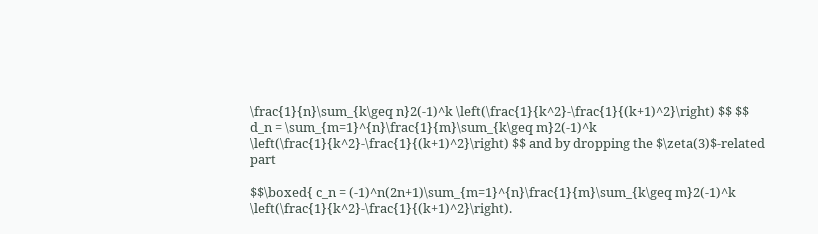\frac{1}{n}\sum_{k\geq n}2(-1)^k \left(\frac{1}{k^2}-\frac{1}{(k+1)^2}\right) $$ $$ d_n = \sum_{m=1}^{n}\frac{1}{m}\sum_{k\geq m}2(-1)^k \left(\frac{1}{k^2}-\frac{1}{(k+1)^2}\right) $$ and by dropping the $\zeta(3)$-related part

$$\boxed{ c_n = (-1)^n(2n+1)\sum_{m=1}^{n}\frac{1}{m}\sum_{k\geq m}2(-1)^k \left(\frac{1}{k^2}-\frac{1}{(k+1)^2}\right).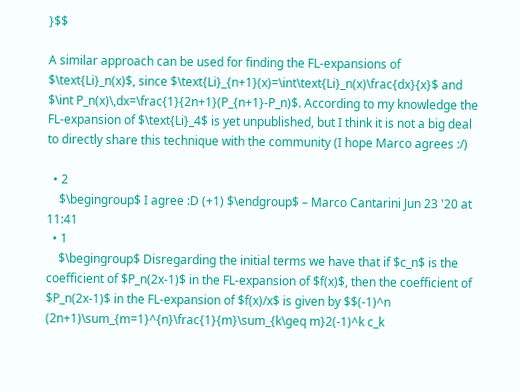}$$

A similar approach can be used for finding the FL-expansions of $\text{Li}_n(x)$, since $\text{Li}_{n+1}(x)=\int\text{Li}_n(x)\frac{dx}{x}$ and $\int P_n(x)\,dx=\frac{1}{2n+1}(P_{n+1}-P_n)$. According to my knowledge the FL-expansion of $\text{Li}_4$ is yet unpublished, but I think it is not a big deal to directly share this technique with the community (I hope Marco agrees :/)

  • 2
    $\begingroup$ I agree :D (+1) $\endgroup$ – Marco Cantarini Jun 23 '20 at 11:41
  • 1
    $\begingroup$ Disregarding the initial terms we have that if $c_n$ is the coefficient of $P_n(2x-1)$ in the FL-expansion of $f(x)$, then the coefficient of $P_n(2x-1)$ in the FL-expansion of $f(x)/x$ is given by $$(-1)^n (2n+1)\sum_{m=1}^{n}\frac{1}{m}\sum_{k\geq m}2(-1)^k c_k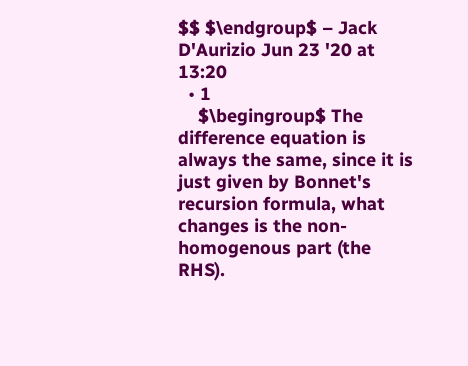$$ $\endgroup$ – Jack D'Aurizio Jun 23 '20 at 13:20
  • 1
    $\begingroup$ The difference equation is always the same, since it is just given by Bonnet's recursion formula, what changes is the non-homogenous part (the RHS).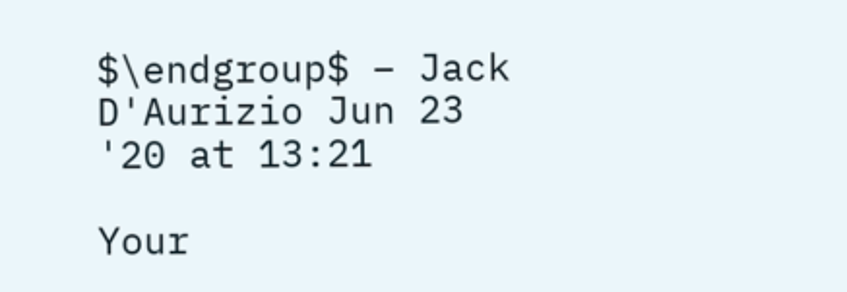$\endgroup$ – Jack D'Aurizio Jun 23 '20 at 13:21

Your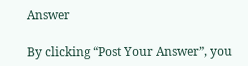Answer

By clicking “Post Your Answer”, you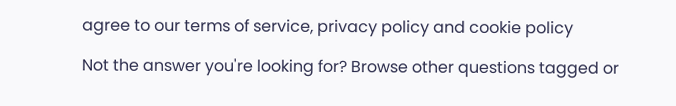agree to our terms of service, privacy policy and cookie policy

Not the answer you're looking for? Browse other questions tagged or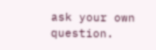ask your own question.